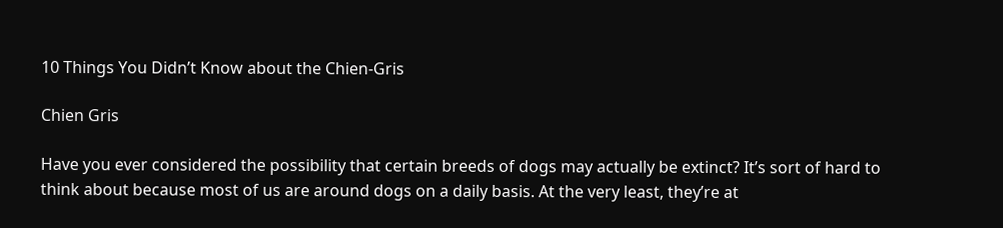10 Things You Didn’t Know about the Chien-Gris

Chien Gris

Have you ever considered the possibility that certain breeds of dogs may actually be extinct? It’s sort of hard to think about because most of us are around dogs on a daily basis. At the very least, they’re at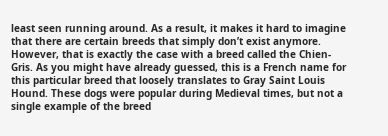least seen running around. As a result, it makes it hard to imagine that there are certain breeds that simply don’t exist anymore. However, that is exactly the case with a breed called the Chien-Gris. As you might have already guessed, this is a French name for this particular breed that loosely translates to Gray Saint Louis Hound. These dogs were popular during Medieval times, but not a single example of the breed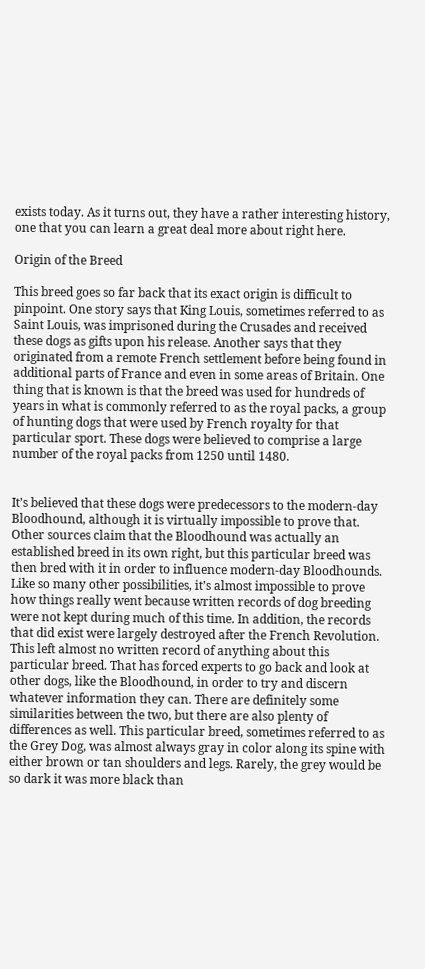exists today. As it turns out, they have a rather interesting history, one that you can learn a great deal more about right here.

Origin of the Breed

This breed goes so far back that its exact origin is difficult to pinpoint. One story says that King Louis, sometimes referred to as Saint Louis, was imprisoned during the Crusades and received these dogs as gifts upon his release. Another says that they originated from a remote French settlement before being found in additional parts of France and even in some areas of Britain. One thing that is known is that the breed was used for hundreds of years in what is commonly referred to as the royal packs, a group of hunting dogs that were used by French royalty for that particular sport. These dogs were believed to comprise a large number of the royal packs from 1250 until 1480.


It’s believed that these dogs were predecessors to the modern-day Bloodhound, although it is virtually impossible to prove that. Other sources claim that the Bloodhound was actually an established breed in its own right, but this particular breed was then bred with it in order to influence modern-day Bloodhounds. Like so many other possibilities, it’s almost impossible to prove how things really went because written records of dog breeding were not kept during much of this time. In addition, the records that did exist were largely destroyed after the French Revolution. This left almost no written record of anything about this particular breed. That has forced experts to go back and look at other dogs, like the Bloodhound, in order to try and discern whatever information they can. There are definitely some similarities between the two, but there are also plenty of differences as well. This particular breed, sometimes referred to as the Grey Dog, was almost always gray in color along its spine with either brown or tan shoulders and legs. Rarely, the grey would be so dark it was more black than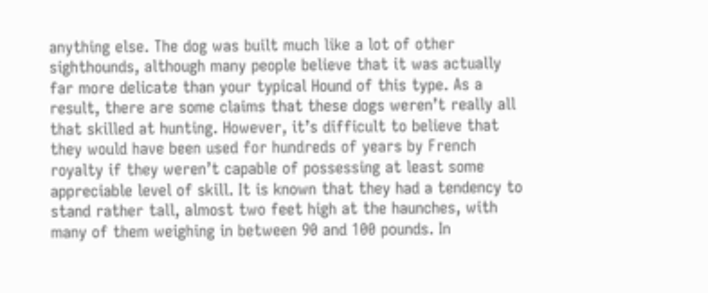anything else. The dog was built much like a lot of other sighthounds, although many people believe that it was actually far more delicate than your typical Hound of this type. As a result, there are some claims that these dogs weren’t really all that skilled at hunting. However, it’s difficult to believe that they would have been used for hundreds of years by French royalty if they weren’t capable of possessing at least some appreciable level of skill. It is known that they had a tendency to stand rather tall, almost two feet high at the haunches, with many of them weighing in between 90 and 100 pounds. In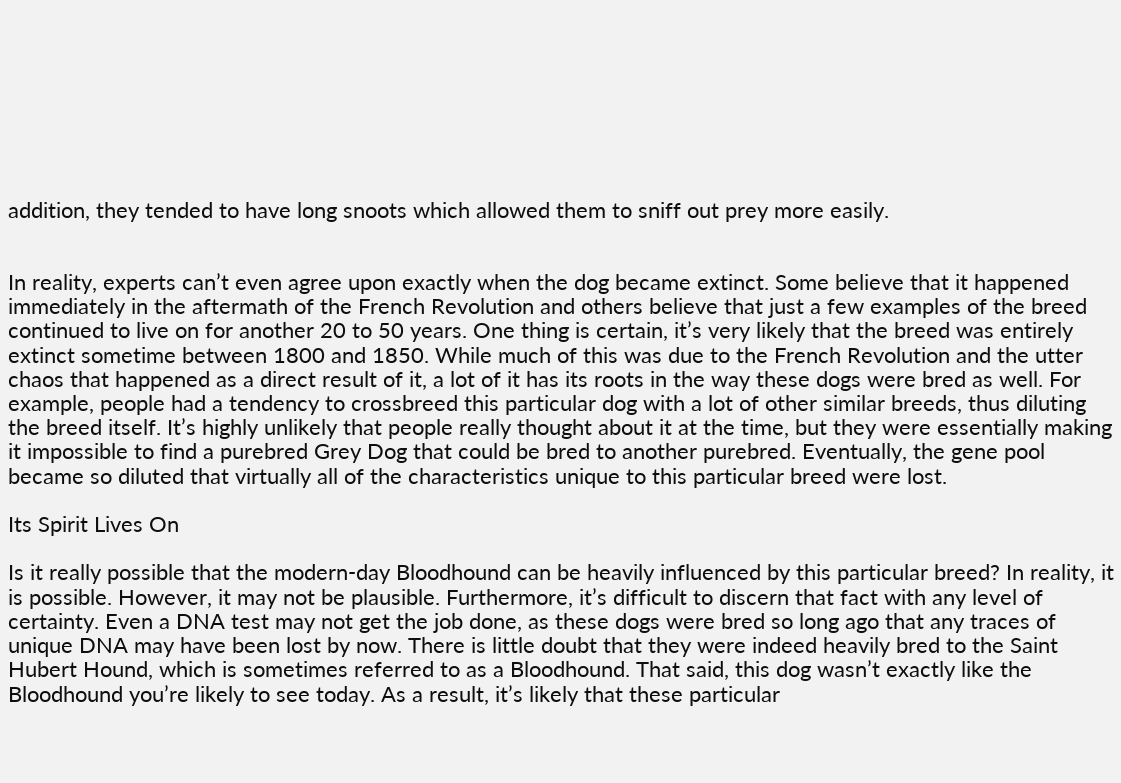addition, they tended to have long snoots which allowed them to sniff out prey more easily.


In reality, experts can’t even agree upon exactly when the dog became extinct. Some believe that it happened immediately in the aftermath of the French Revolution and others believe that just a few examples of the breed continued to live on for another 20 to 50 years. One thing is certain, it’s very likely that the breed was entirely extinct sometime between 1800 and 1850. While much of this was due to the French Revolution and the utter chaos that happened as a direct result of it, a lot of it has its roots in the way these dogs were bred as well. For example, people had a tendency to crossbreed this particular dog with a lot of other similar breeds, thus diluting the breed itself. It’s highly unlikely that people really thought about it at the time, but they were essentially making it impossible to find a purebred Grey Dog that could be bred to another purebred. Eventually, the gene pool became so diluted that virtually all of the characteristics unique to this particular breed were lost.

Its Spirit Lives On

Is it really possible that the modern-day Bloodhound can be heavily influenced by this particular breed? In reality, it is possible. However, it may not be plausible. Furthermore, it’s difficult to discern that fact with any level of certainty. Even a DNA test may not get the job done, as these dogs were bred so long ago that any traces of unique DNA may have been lost by now. There is little doubt that they were indeed heavily bred to the Saint Hubert Hound, which is sometimes referred to as a Bloodhound. That said, this dog wasn’t exactly like the Bloodhound you’re likely to see today. As a result, it’s likely that these particular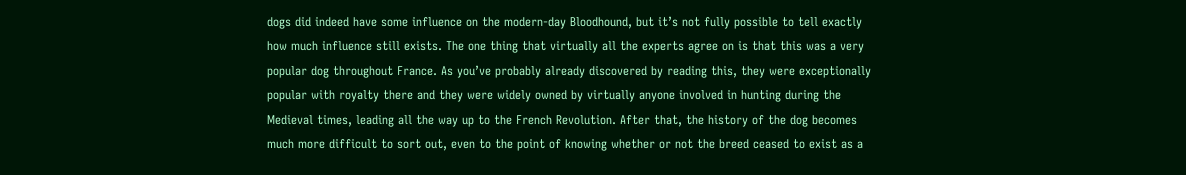dogs did indeed have some influence on the modern-day Bloodhound, but it’s not fully possible to tell exactly how much influence still exists. The one thing that virtually all the experts agree on is that this was a very popular dog throughout France. As you’ve probably already discovered by reading this, they were exceptionally popular with royalty there and they were widely owned by virtually anyone involved in hunting during the Medieval times, leading all the way up to the French Revolution. After that, the history of the dog becomes much more difficult to sort out, even to the point of knowing whether or not the breed ceased to exist as a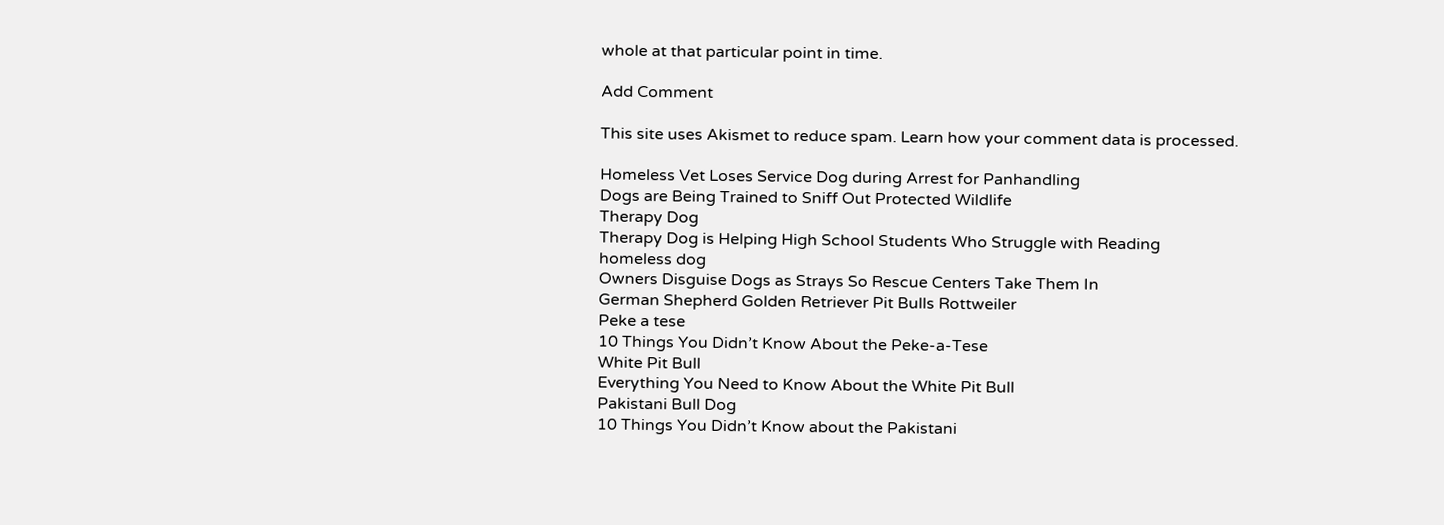whole at that particular point in time.

Add Comment

This site uses Akismet to reduce spam. Learn how your comment data is processed.

Homeless Vet Loses Service Dog during Arrest for Panhandling
Dogs are Being Trained to Sniff Out Protected Wildlife
Therapy Dog
Therapy Dog is Helping High School Students Who Struggle with Reading
homeless dog
Owners Disguise Dogs as Strays So Rescue Centers Take Them In
German Shepherd Golden Retriever Pit Bulls Rottweiler
Peke a tese
10 Things You Didn’t Know About the Peke-a-Tese
White Pit Bull
Everything You Need to Know About the White Pit Bull
Pakistani Bull Dog
10 Things You Didn’t Know about the Pakistani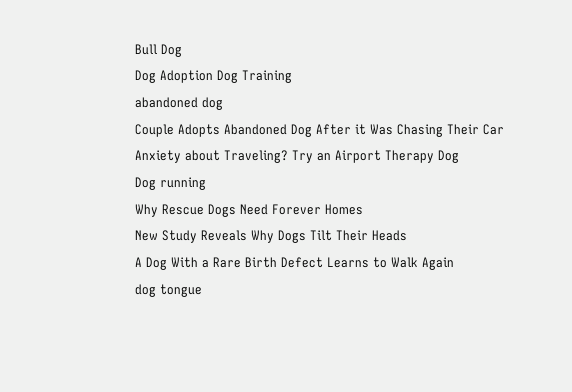Bull Dog
Dog Adoption Dog Training
abandoned dog
Couple Adopts Abandoned Dog After it Was Chasing Their Car
Anxiety about Traveling? Try an Airport Therapy Dog
Dog running
Why Rescue Dogs Need Forever Homes
New Study Reveals Why Dogs Tilt Their Heads
A Dog With a Rare Birth Defect Learns to Walk Again
dog tongue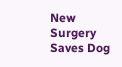New Surgery Saves Dog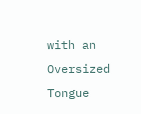with an Oversized Tongue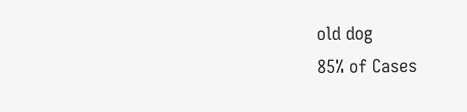old dog
85% of Cases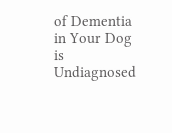of Dementia in Your Dog is Undiagnosed